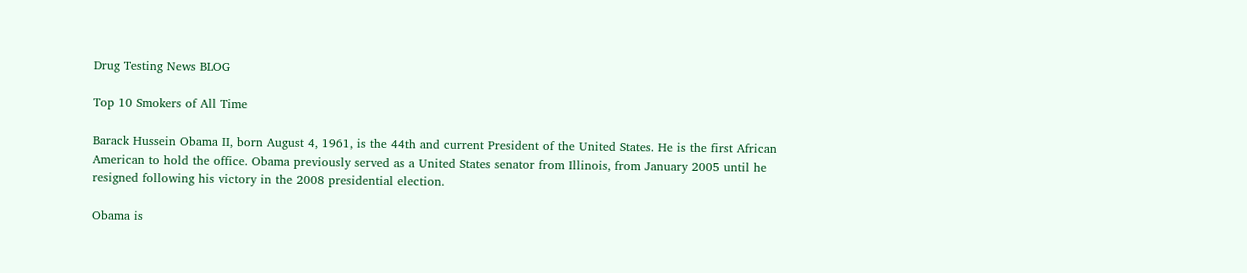Drug Testing News BLOG

Top 10 Smokers of All Time

Barack Hussein Obama II, born August 4, 1961, is the 44th and current President of the United States. He is the first African American to hold the office. Obama previously served as a United States senator from Illinois, from January 2005 until he resigned following his victory in the 2008 presidential election.

Obama is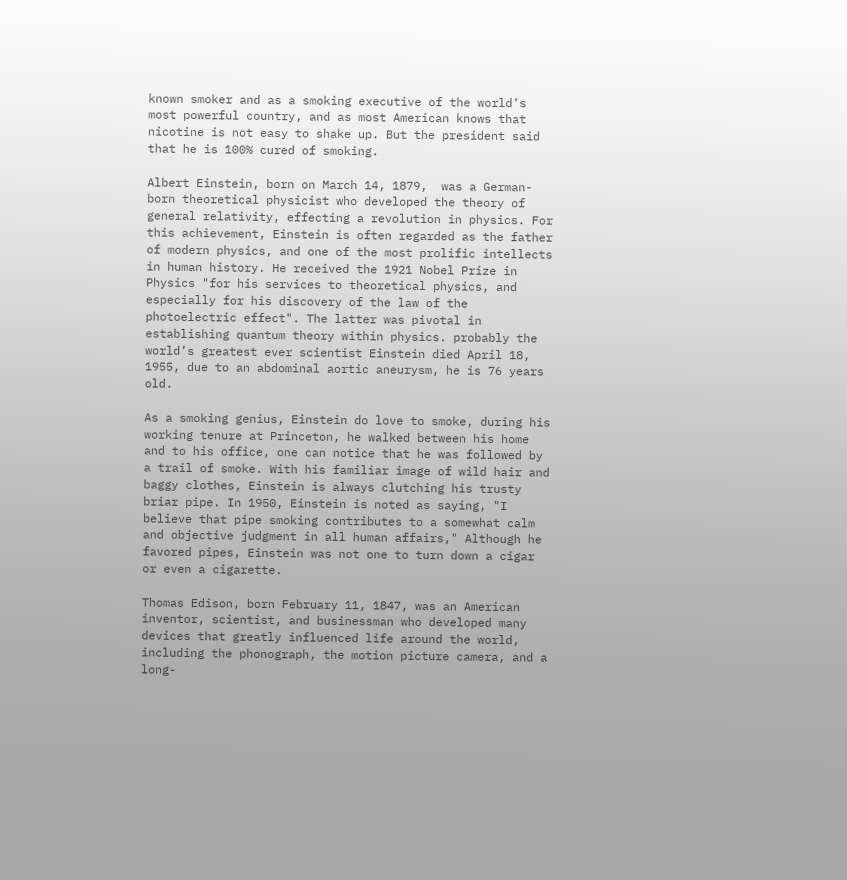known smoker and as a smoking executive of the world’s most powerful country, and as most American knows that nicotine is not easy to shake up. But the president said that he is 100% cured of smoking.

Albert Einstein, born on March 14, 1879,  was a German-born theoretical physicist who developed the theory of general relativity, effecting a revolution in physics. For this achievement, Einstein is often regarded as the father of modern physics, and one of the most prolific intellects in human history. He received the 1921 Nobel Prize in Physics "for his services to theoretical physics, and especially for his discovery of the law of the photoelectric effect". The latter was pivotal in establishing quantum theory within physics. probably the world’s greatest ever scientist Einstein died April 18, 1955, due to an abdominal aortic aneurysm, he is 76 years old.

As a smoking genius, Einstein do love to smoke, during his working tenure at Princeton, he walked between his home and to his office, one can notice that he was followed by a trail of smoke. With his familiar image of wild hair and baggy clothes, Einstein is always clutching his trusty briar pipe. In 1950, Einstein is noted as saying, "I believe that pipe smoking contributes to a somewhat calm and objective judgment in all human affairs," Although he favored pipes, Einstein was not one to turn down a cigar or even a cigarette.

Thomas Edison, born February 11, 1847, was an American inventor, scientist, and businessman who developed many devices that greatly influenced life around the world, including the phonograph, the motion picture camera, and a long-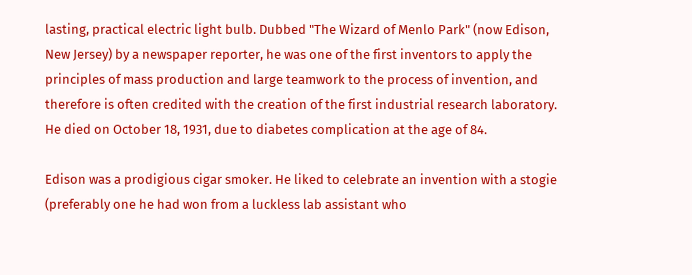lasting, practical electric light bulb. Dubbed "The Wizard of Menlo Park" (now Edison, New Jersey) by a newspaper reporter, he was one of the first inventors to apply the principles of mass production and large teamwork to the process of invention, and therefore is often credited with the creation of the first industrial research laboratory. He died on October 18, 1931, due to diabetes complication at the age of 84.

Edison was a prodigious cigar smoker. He liked to celebrate an invention with a stogie (preferably one he had won from a luckless lab assistant who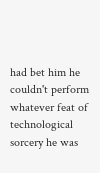had bet him he couldn't perform whatever feat of technological sorcery he was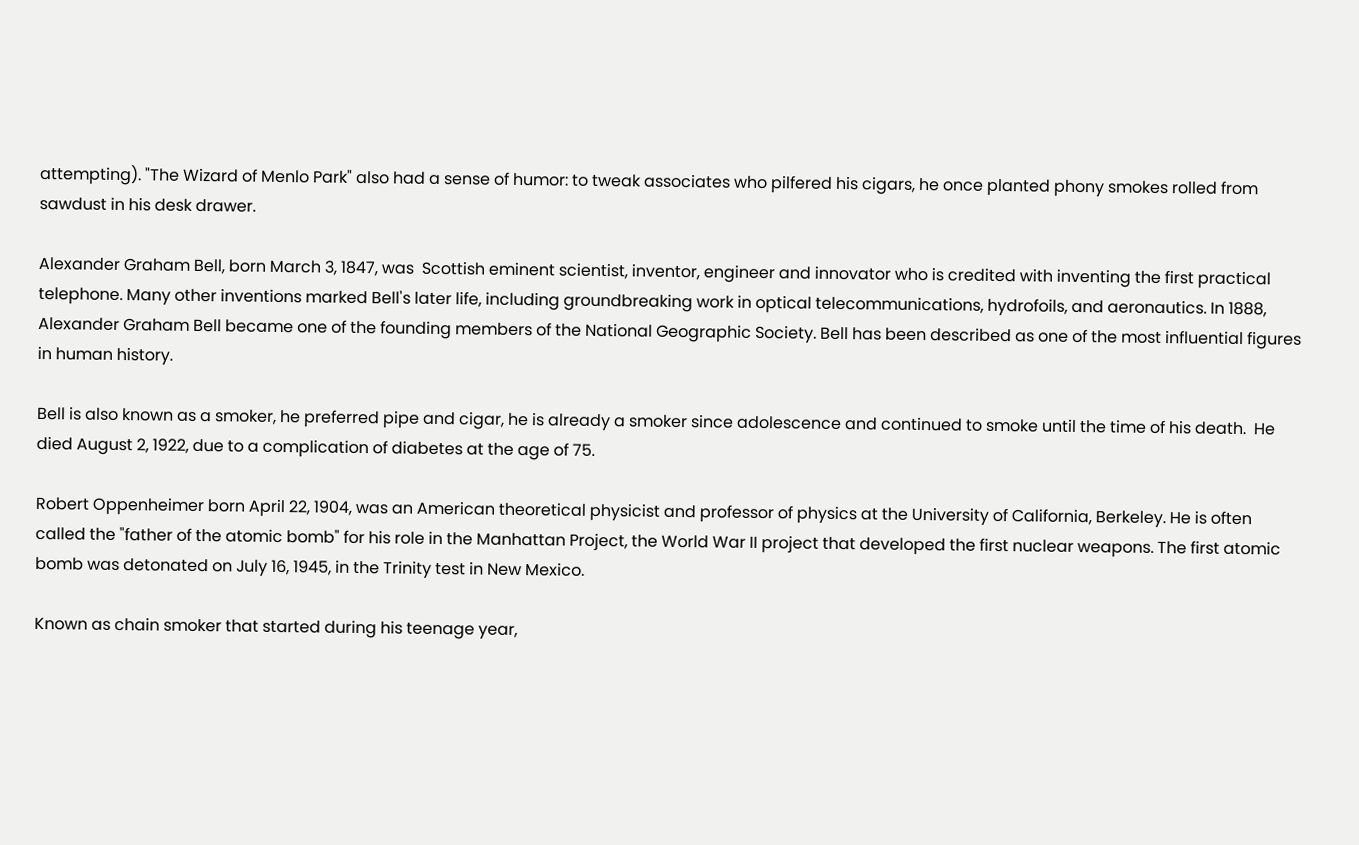attempting). "The Wizard of Menlo Park" also had a sense of humor: to tweak associates who pilfered his cigars, he once planted phony smokes rolled from sawdust in his desk drawer.

Alexander Graham Bell, born March 3, 1847, was  Scottish eminent scientist, inventor, engineer and innovator who is credited with inventing the first practical telephone. Many other inventions marked Bell's later life, including groundbreaking work in optical telecommunications, hydrofoils, and aeronautics. In 1888, Alexander Graham Bell became one of the founding members of the National Geographic Society. Bell has been described as one of the most influential figures in human history.

Bell is also known as a smoker, he preferred pipe and cigar, he is already a smoker since adolescence and continued to smoke until the time of his death.  He died August 2, 1922, due to a complication of diabetes at the age of 75.

Robert Oppenheimer born April 22, 1904, was an American theoretical physicist and professor of physics at the University of California, Berkeley. He is often called the "father of the atomic bomb" for his role in the Manhattan Project, the World War II project that developed the first nuclear weapons. The first atomic bomb was detonated on July 16, 1945, in the Trinity test in New Mexico.

Known as chain smoker that started during his teenage year,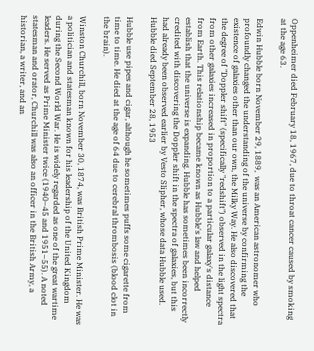Oppenheimer died February 18, 1967, due to throat cancer caused by smoking at the age 63.

Edwin Hubble born November 29, 1889,  was an American astronomer who profoundly changed the understanding of the universe by confirming the existence of galaxies other than our own, the Milky Way. He also discovered that the degree of "Doppler shift" (specifically "redshift") observed in the light spectra from other galaxies increased in proportion to a particular galaxy's distance from Earth. This relationship became known as Hubble's law and helped establish that the universe is expanding. Hubble has sometimes been incorrectly credited with discovering the Doppler shift in the spectra of galaxies, but this had already been observed earlier by Vesto Slipher, whose data Hubble used. Hubble died September 28, 1953

Hubble use pipes and cigar, although he sometimes puffs some cigarette from time to time. He died at the age of 64 due to cerebral thrombosis (blood clot in the brain).

Winston Churchill, born November 30, 1874, was British Prime Minister. He was a politician and statesman known for his leadership of the United Kingdom during the Second World War. He is widely regarded as one of the great wartime leaders. He served as Prime Minister twice (1940–45 and 1951–55). A noted statesman and orator, Churchill was also an officer in the British Army, a historian, a writer, and an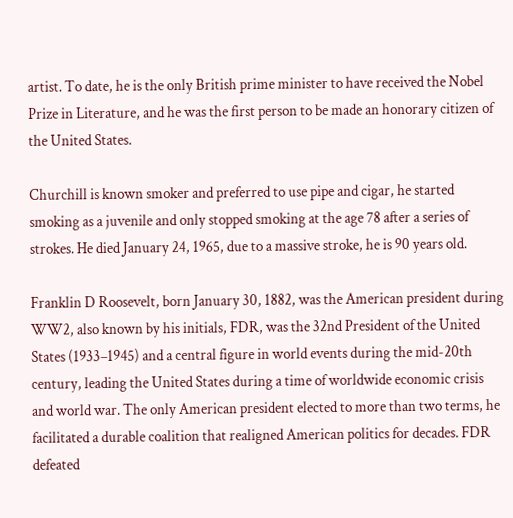artist. To date, he is the only British prime minister to have received the Nobel Prize in Literature, and he was the first person to be made an honorary citizen of the United States.

Churchill is known smoker and preferred to use pipe and cigar, he started smoking as a juvenile and only stopped smoking at the age 78 after a series of strokes. He died January 24, 1965, due to a massive stroke, he is 90 years old.

Franklin D Roosevelt, born January 30, 1882, was the American president during WW2, also known by his initials, FDR, was the 32nd President of the United States (1933–1945) and a central figure in world events during the mid-20th century, leading the United States during a time of worldwide economic crisis and world war. The only American president elected to more than two terms, he facilitated a durable coalition that realigned American politics for decades. FDR defeated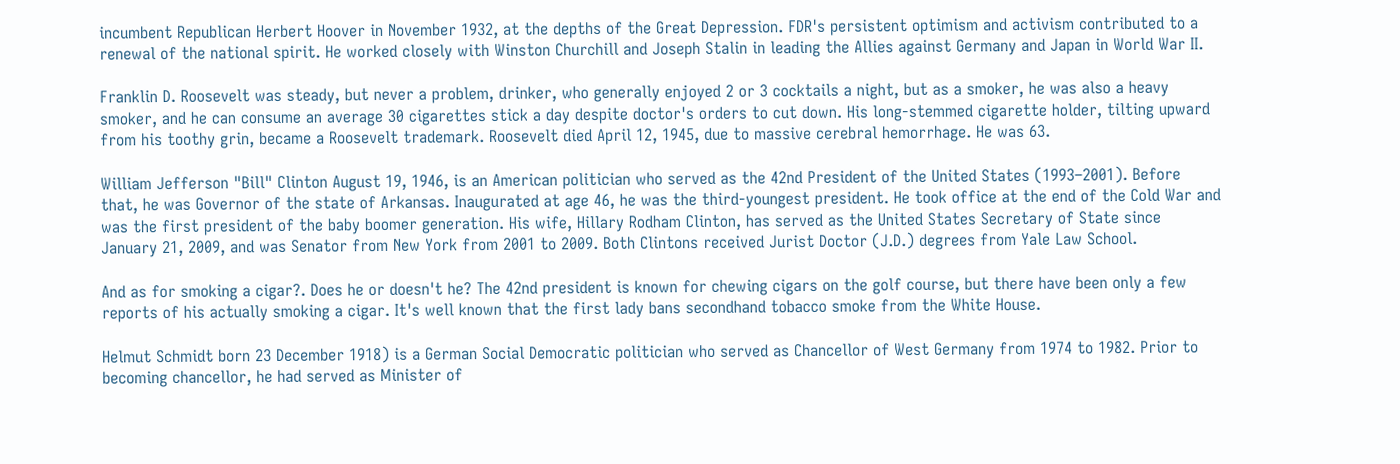incumbent Republican Herbert Hoover in November 1932, at the depths of the Great Depression. FDR's persistent optimism and activism contributed to a renewal of the national spirit. He worked closely with Winston Churchill and Joseph Stalin in leading the Allies against Germany and Japan in World War II.

Franklin D. Roosevelt was steady, but never a problem, drinker, who generally enjoyed 2 or 3 cocktails a night, but as a smoker, he was also a heavy smoker, and he can consume an average 30 cigarettes stick a day despite doctor's orders to cut down. His long-stemmed cigarette holder, tilting upward from his toothy grin, became a Roosevelt trademark. Roosevelt died April 12, 1945, due to massive cerebral hemorrhage. He was 63.

William Jefferson "Bill" Clinton August 19, 1946, is an American politician who served as the 42nd President of the United States (1993–2001). Before that, he was Governor of the state of Arkansas. Inaugurated at age 46, he was the third-youngest president. He took office at the end of the Cold War and was the first president of the baby boomer generation. His wife, Hillary Rodham Clinton, has served as the United States Secretary of State since January 21, 2009, and was Senator from New York from 2001 to 2009. Both Clintons received Jurist Doctor (J.D.) degrees from Yale Law School.

And as for smoking a cigar?. Does he or doesn't he? The 42nd president is known for chewing cigars on the golf course, but there have been only a few reports of his actually smoking a cigar. It's well known that the first lady bans secondhand tobacco smoke from the White House.

Helmut Schmidt born 23 December 1918) is a German Social Democratic politician who served as Chancellor of West Germany from 1974 to 1982. Prior to becoming chancellor, he had served as Minister of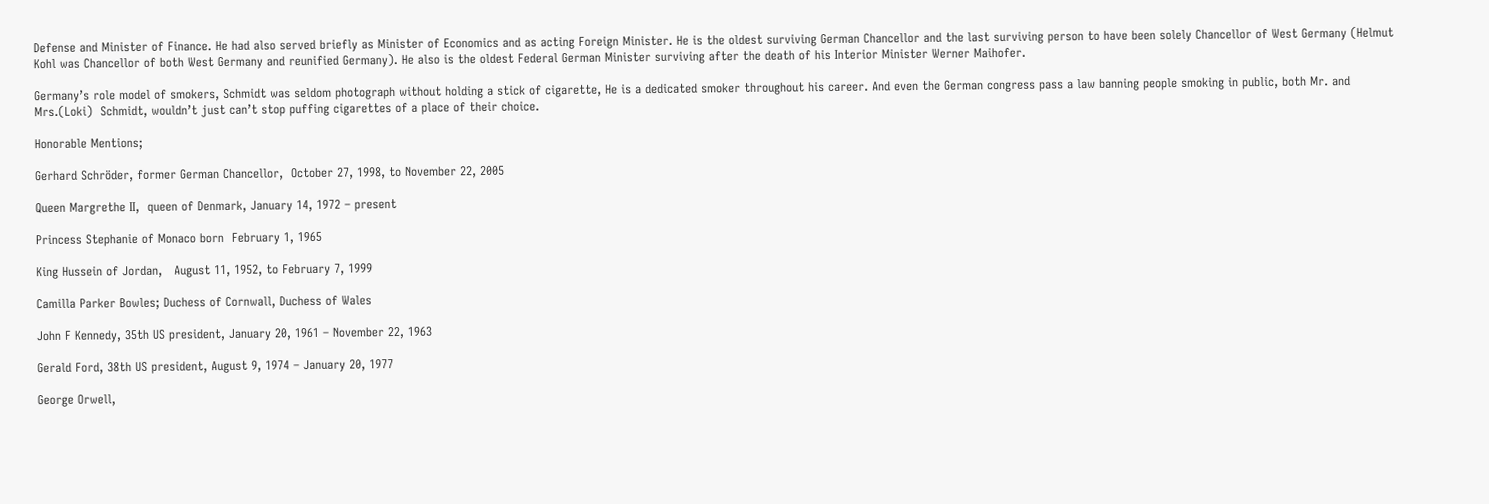Defense and Minister of Finance. He had also served briefly as Minister of Economics and as acting Foreign Minister. He is the oldest surviving German Chancellor and the last surviving person to have been solely Chancellor of West Germany (Helmut Kohl was Chancellor of both West Germany and reunified Germany). He also is the oldest Federal German Minister surviving after the death of his Interior Minister Werner Maihofer.

Germany’s role model of smokers, Schmidt was seldom photograph without holding a stick of cigarette, He is a dedicated smoker throughout his career. And even the German congress pass a law banning people smoking in public, both Mr. and Mrs.(Loki)  Schmidt, wouldn’t just can’t stop puffing cigarettes of a place of their choice.

Honorable Mentions;

Gerhard Schröder, former German Chancellor,  October 27, 1998, to November 22, 2005

Queen Margrethe II,  queen of Denmark, January 14, 1972 – present

Princess Stephanie of Monaco born  February 1, 1965

King Hussein of Jordan,   August 11, 1952, to February 7, 1999

Camilla Parker Bowles; Duchess of Cornwall, Duchess of Wales

John F Kennedy, 35th US president, January 20, 1961 – November 22, 1963

Gerald Ford, 38th US president, August 9, 1974 – January 20, 1977

George Orwell,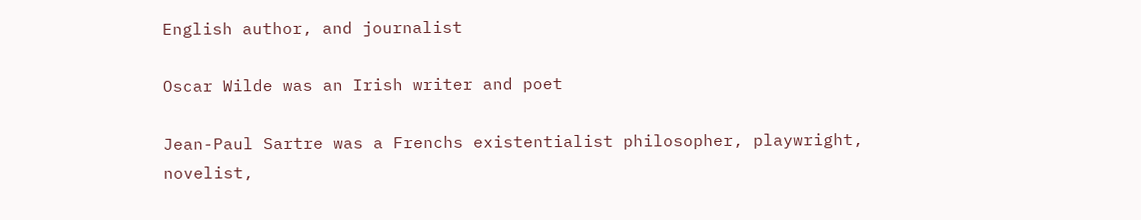English author, and journalist

Oscar Wilde was an Irish writer and poet

Jean-Paul Sartre was a Frenchs existentialist philosopher, playwright, novelist,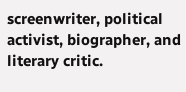screenwriter, political activist, biographer, and literary critic.